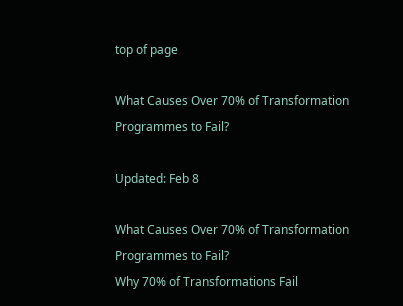top of page

What Causes Over 70% of Transformation Programmes to Fail?

Updated: Feb 8

What Causes Over 70% of Transformation Programmes to Fail?
Why 70% of Transformations Fail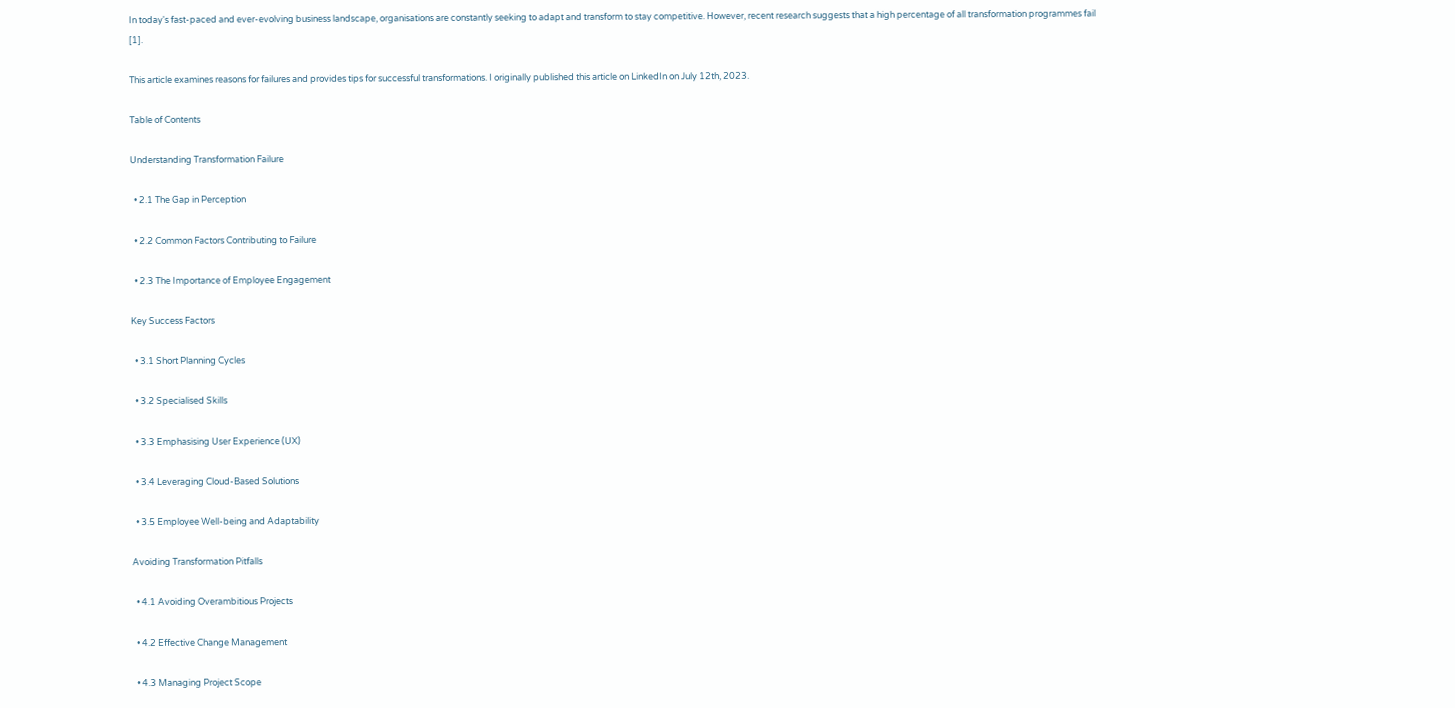In today's fast-paced and ever-evolving business landscape, organisations are constantly seeking to adapt and transform to stay competitive. However, recent research suggests that a high percentage of all transformation programmes fail [1].

This article examines reasons for failures and provides tips for successful transformations. I originally published this article on LinkedIn on July 12th, 2023.

Table of Contents

Understanding Transformation Failure

  • 2.1 The Gap in Perception

  • 2.2 Common Factors Contributing to Failure

  • 2.3 The Importance of Employee Engagement

Key Success Factors

  • 3.1 Short Planning Cycles

  • 3.2 Specialised Skills

  • 3.3 Emphasising User Experience (UX)

  • 3.4 Leveraging Cloud-Based Solutions

  • 3.5 Employee Well-being and Adaptability

Avoiding Transformation Pitfalls

  • 4.1 Avoiding Overambitious Projects

  • 4.2 Effective Change Management

  • 4.3 Managing Project Scope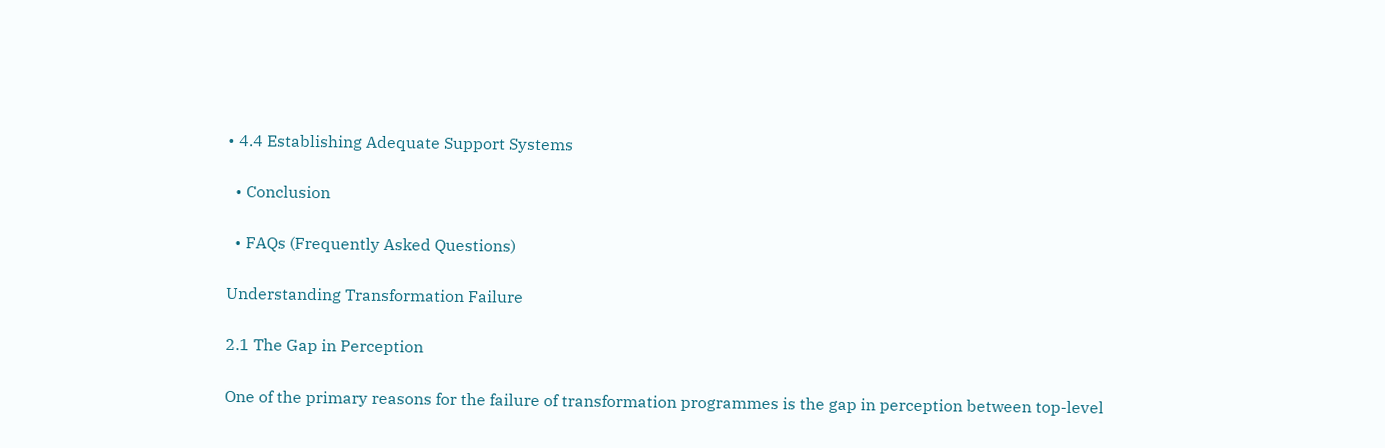• 4.4 Establishing Adequate Support Systems

  • Conclusion

  • FAQs (Frequently Asked Questions)

Understanding Transformation Failure

2.1 The Gap in Perception

One of the primary reasons for the failure of transformation programmes is the gap in perception between top-level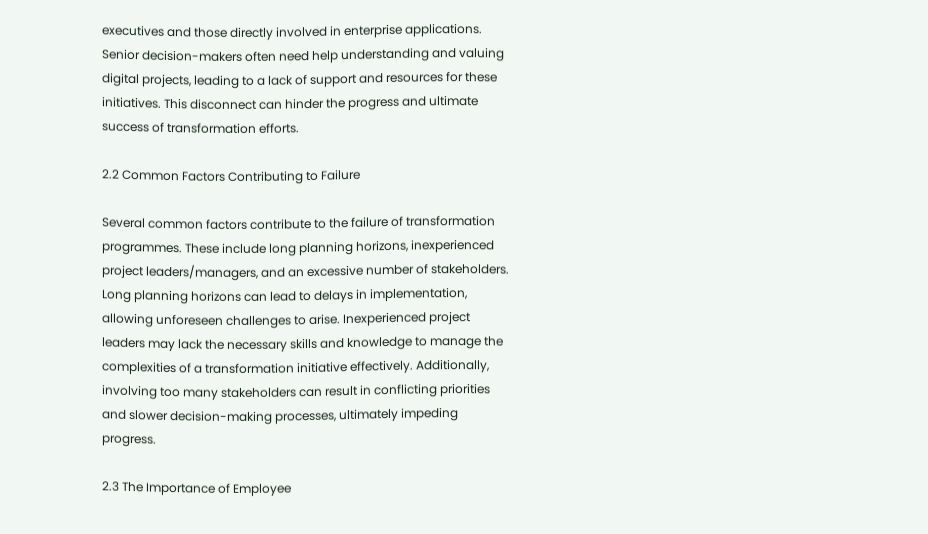executives and those directly involved in enterprise applications. Senior decision-makers often need help understanding and valuing digital projects, leading to a lack of support and resources for these initiatives. This disconnect can hinder the progress and ultimate success of transformation efforts.

2.2 Common Factors Contributing to Failure

Several common factors contribute to the failure of transformation programmes. These include long planning horizons, inexperienced project leaders/managers, and an excessive number of stakeholders. Long planning horizons can lead to delays in implementation, allowing unforeseen challenges to arise. Inexperienced project leaders may lack the necessary skills and knowledge to manage the complexities of a transformation initiative effectively. Additionally, involving too many stakeholders can result in conflicting priorities and slower decision-making processes, ultimately impeding progress.

2.3 The Importance of Employee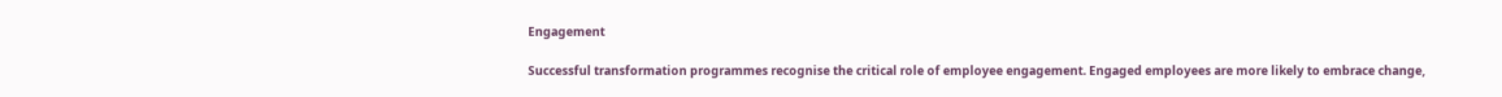Engagement

Successful transformation programmes recognise the critical role of employee engagement. Engaged employees are more likely to embrace change,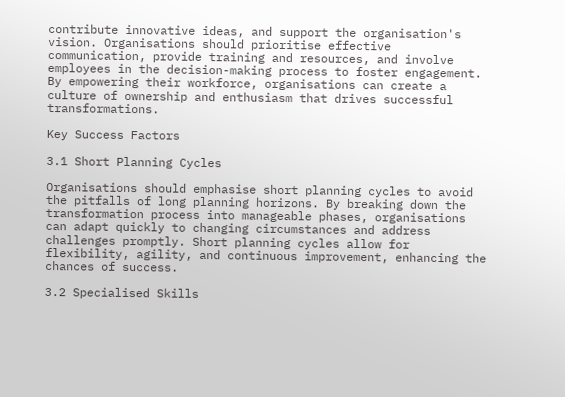contribute innovative ideas, and support the organisation's vision. Organisations should prioritise effective communication, provide training and resources, and involve employees in the decision-making process to foster engagement. By empowering their workforce, organisations can create a culture of ownership and enthusiasm that drives successful transformations.

Key Success Factors

3.1 Short Planning Cycles

Organisations should emphasise short planning cycles to avoid the pitfalls of long planning horizons. By breaking down the transformation process into manageable phases, organisations can adapt quickly to changing circumstances and address challenges promptly. Short planning cycles allow for flexibility, agility, and continuous improvement, enhancing the chances of success.

3.2 Specialised Skills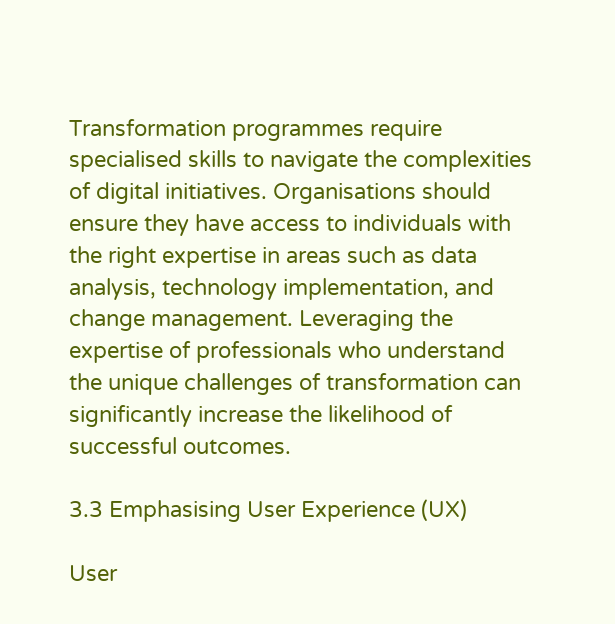Transformation programmes require specialised skills to navigate the complexities of digital initiatives. Organisations should ensure they have access to individuals with the right expertise in areas such as data analysis, technology implementation, and change management. Leveraging the expertise of professionals who understand the unique challenges of transformation can significantly increase the likelihood of successful outcomes.

3.3 Emphasising User Experience (UX)

User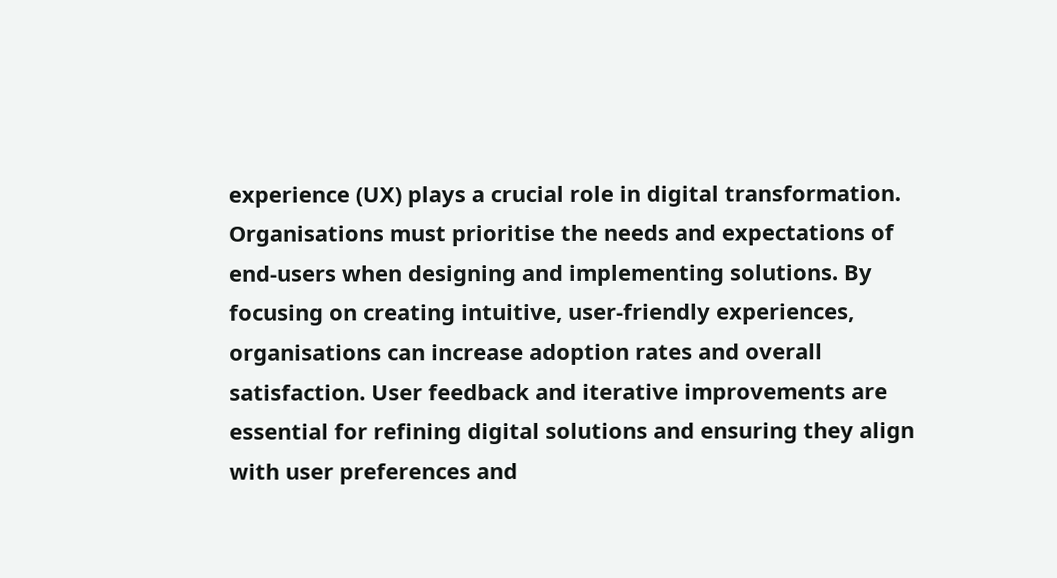experience (UX) plays a crucial role in digital transformation. Organisations must prioritise the needs and expectations of end-users when designing and implementing solutions. By focusing on creating intuitive, user-friendly experiences, organisations can increase adoption rates and overall satisfaction. User feedback and iterative improvements are essential for refining digital solutions and ensuring they align with user preferences and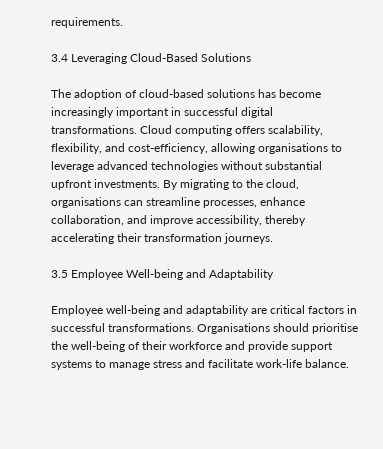requirements.

3.4 Leveraging Cloud-Based Solutions

The adoption of cloud-based solutions has become increasingly important in successful digital transformations. Cloud computing offers scalability, flexibility, and cost-efficiency, allowing organisations to leverage advanced technologies without substantial upfront investments. By migrating to the cloud, organisations can streamline processes, enhance collaboration, and improve accessibility, thereby accelerating their transformation journeys.

3.5 Employee Well-being and Adaptability

Employee well-being and adaptability are critical factors in successful transformations. Organisations should prioritise the well-being of their workforce and provide support systems to manage stress and facilitate work-life balance.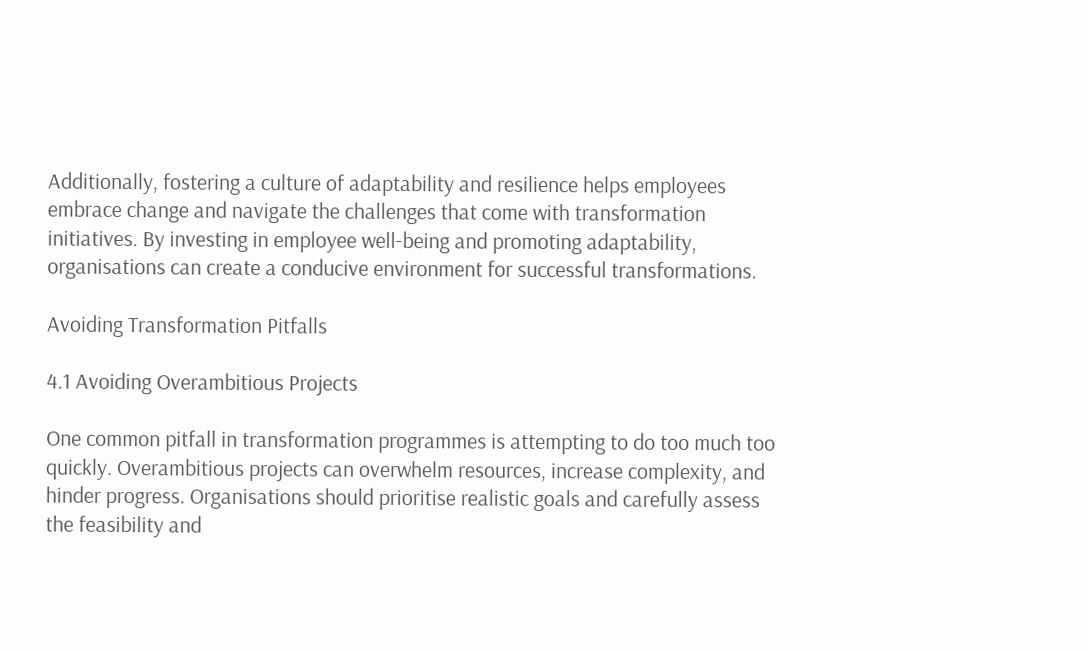Additionally, fostering a culture of adaptability and resilience helps employees embrace change and navigate the challenges that come with transformation initiatives. By investing in employee well-being and promoting adaptability, organisations can create a conducive environment for successful transformations.

Avoiding Transformation Pitfalls

4.1 Avoiding Overambitious Projects

One common pitfall in transformation programmes is attempting to do too much too quickly. Overambitious projects can overwhelm resources, increase complexity, and hinder progress. Organisations should prioritise realistic goals and carefully assess the feasibility and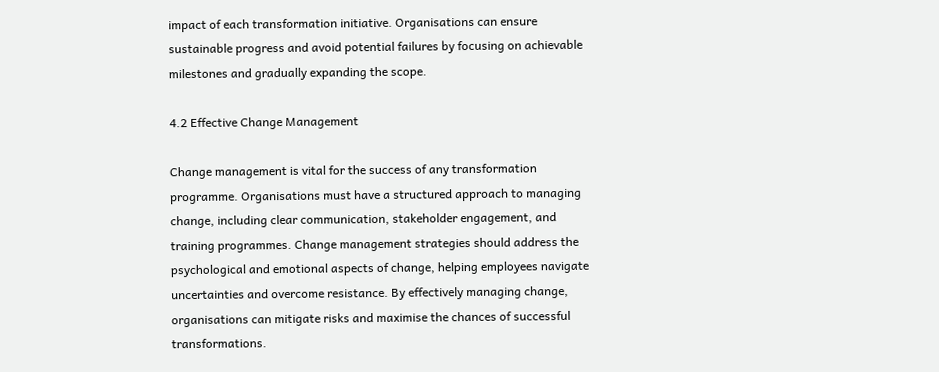impact of each transformation initiative. Organisations can ensure sustainable progress and avoid potential failures by focusing on achievable milestones and gradually expanding the scope.

4.2 Effective Change Management

Change management is vital for the success of any transformation programme. Organisations must have a structured approach to managing change, including clear communication, stakeholder engagement, and training programmes. Change management strategies should address the psychological and emotional aspects of change, helping employees navigate uncertainties and overcome resistance. By effectively managing change, organisations can mitigate risks and maximise the chances of successful transformations.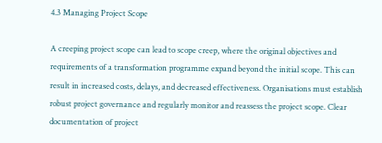4.3 Managing Project Scope

A creeping project scope can lead to scope creep, where the original objectives and requirements of a transformation programme expand beyond the initial scope. This can result in increased costs, delays, and decreased effectiveness. Organisations must establish robust project governance and regularly monitor and reassess the project scope. Clear documentation of project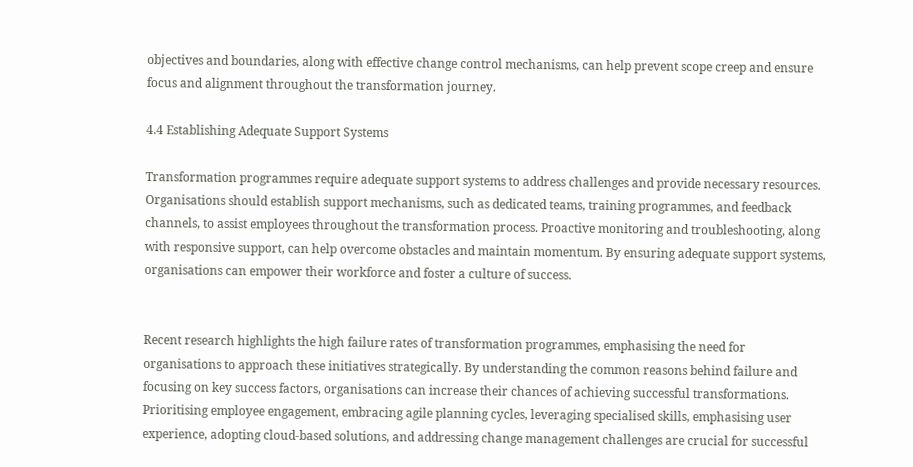objectives and boundaries, along with effective change control mechanisms, can help prevent scope creep and ensure focus and alignment throughout the transformation journey.

4.4 Establishing Adequate Support Systems

Transformation programmes require adequate support systems to address challenges and provide necessary resources. Organisations should establish support mechanisms, such as dedicated teams, training programmes, and feedback channels, to assist employees throughout the transformation process. Proactive monitoring and troubleshooting, along with responsive support, can help overcome obstacles and maintain momentum. By ensuring adequate support systems, organisations can empower their workforce and foster a culture of success.


Recent research highlights the high failure rates of transformation programmes, emphasising the need for organisations to approach these initiatives strategically. By understanding the common reasons behind failure and focusing on key success factors, organisations can increase their chances of achieving successful transformations. Prioritising employee engagement, embracing agile planning cycles, leveraging specialised skills, emphasising user experience, adopting cloud-based solutions, and addressing change management challenges are crucial for successful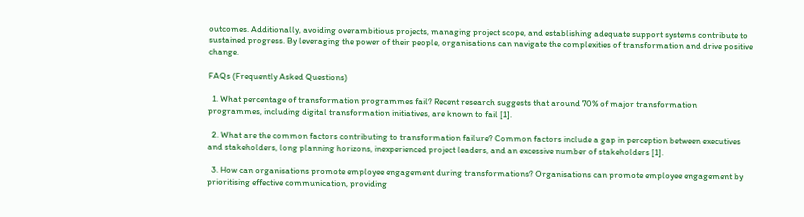outcomes. Additionally, avoiding overambitious projects, managing project scope, and establishing adequate support systems contribute to sustained progress. By leveraging the power of their people, organisations can navigate the complexities of transformation and drive positive change.

FAQs (Frequently Asked Questions)

  1. What percentage of transformation programmes fail? Recent research suggests that around 70% of major transformation programmes, including digital transformation initiatives, are known to fail [1].

  2. What are the common factors contributing to transformation failure? Common factors include a gap in perception between executives and stakeholders, long planning horizons, inexperienced project leaders, and an excessive number of stakeholders [1].

  3. How can organisations promote employee engagement during transformations? Organisations can promote employee engagement by prioritising effective communication, providing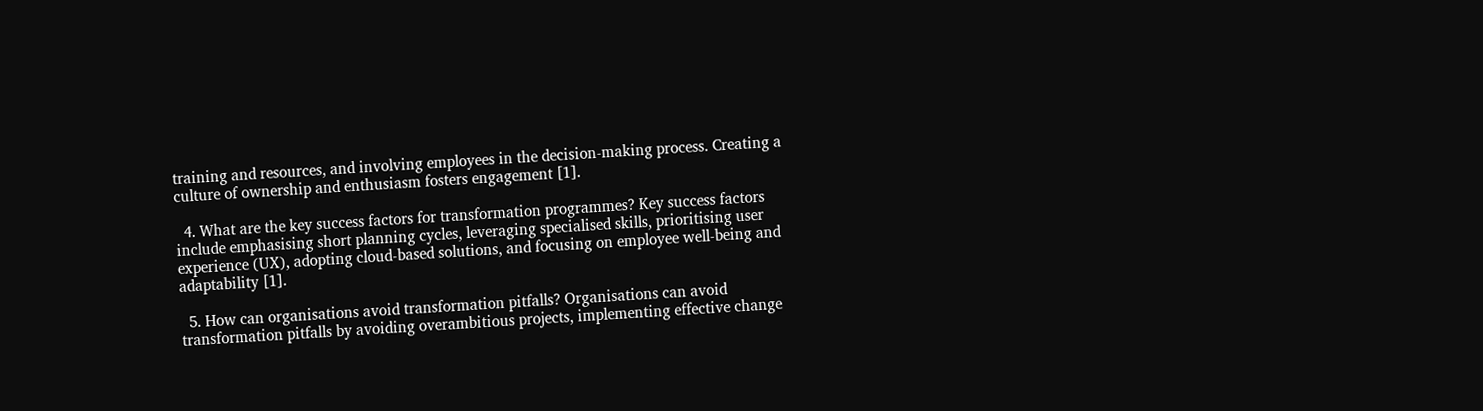training and resources, and involving employees in the decision-making process. Creating a culture of ownership and enthusiasm fosters engagement [1].

  4. What are the key success factors for transformation programmes? Key success factors include emphasising short planning cycles, leveraging specialised skills, prioritising user experience (UX), adopting cloud-based solutions, and focusing on employee well-being and adaptability [1].

  5. How can organisations avoid transformation pitfalls? Organisations can avoid transformation pitfalls by avoiding overambitious projects, implementing effective change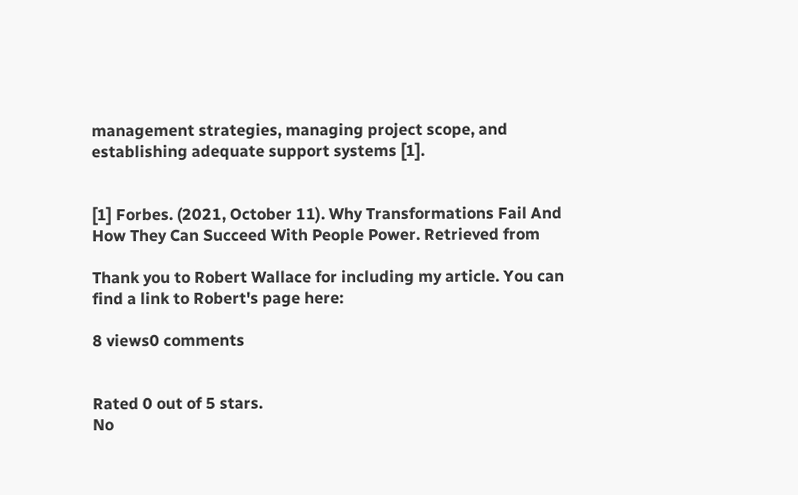management strategies, managing project scope, and establishing adequate support systems [1].


[1] Forbes. (2021, October 11). Why Transformations Fail And How They Can Succeed With People Power. Retrieved from

Thank you to Robert Wallace for including my article. You can find a link to Robert's page here:

8 views0 comments


Rated 0 out of 5 stars.
No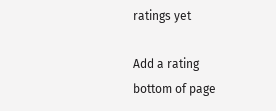ratings yet

Add a rating
bottom of page